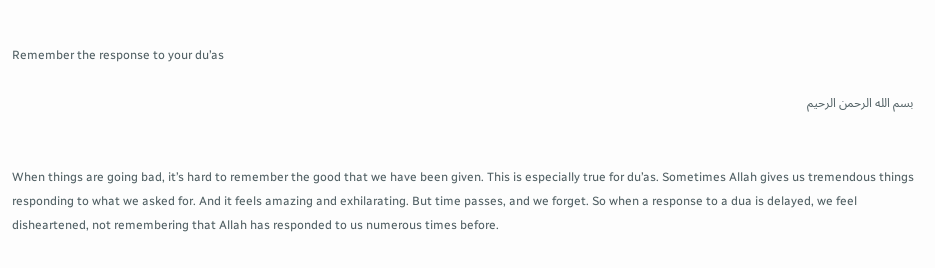Remember the response to your du’as

بسم الله الرحمن الرحيم


When things are going bad, it’s hard to remember the good that we have been given. This is especially true for du’as. Sometimes Allah gives us tremendous things responding to what we asked for. And it feels amazing and exhilarating. But time passes, and we forget. So when a response to a dua is delayed, we feel disheartened, not remembering that Allah has responded to us numerous times before.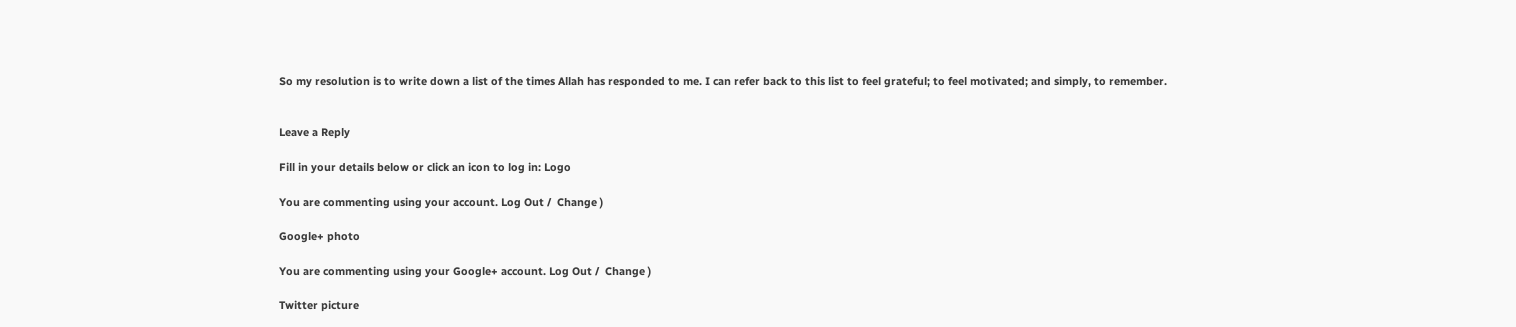So my resolution is to write down a list of the times Allah has responded to me. I can refer back to this list to feel grateful; to feel motivated; and simply, to remember.


Leave a Reply

Fill in your details below or click an icon to log in: Logo

You are commenting using your account. Log Out /  Change )

Google+ photo

You are commenting using your Google+ account. Log Out /  Change )

Twitter picture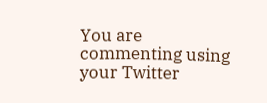You are commenting using your Twitter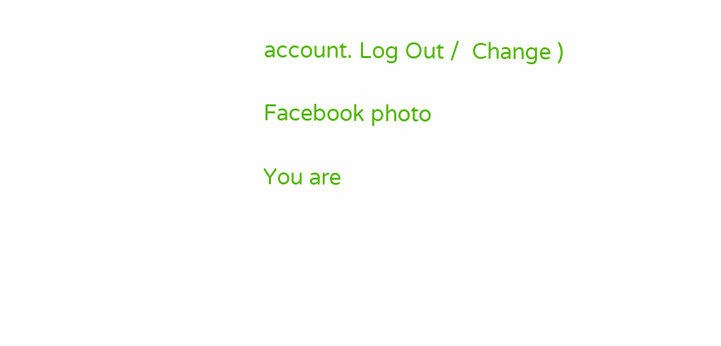account. Log Out /  Change )

Facebook photo

You are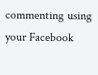commenting using your Facebook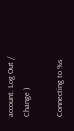account. Log Out /  Change )

Connecting to %s